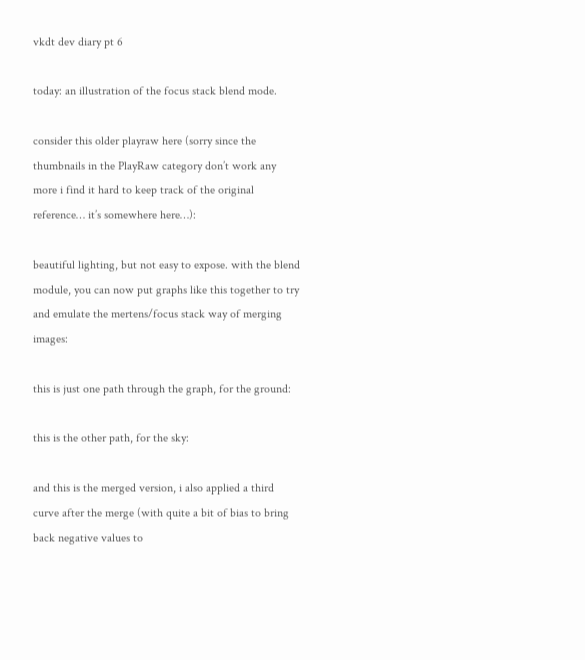vkdt dev diary pt 6

today: an illustration of the focus stack blend mode.

consider this older playraw here (sorry since the thumbnails in the PlayRaw category don’t work any more i find it hard to keep track of the original reference… it’s somewhere here…):

beautiful lighting, but not easy to expose. with the blend module, you can now put graphs like this together to try and emulate the mertens/focus stack way of merging images:

this is just one path through the graph, for the ground:

this is the other path, for the sky:

and this is the merged version, i also applied a third curve after the merge (with quite a bit of bias to bring back negative values to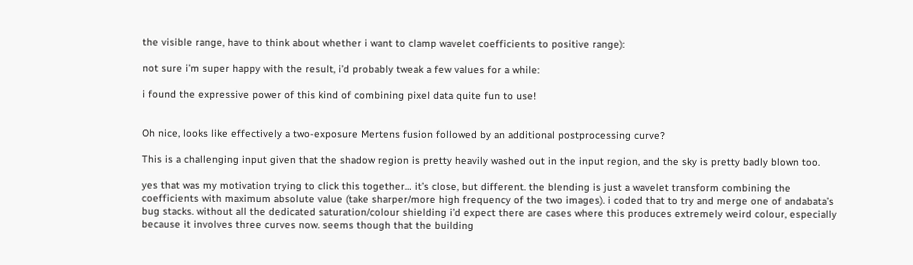the visible range, have to think about whether i want to clamp wavelet coefficients to positive range):

not sure i’m super happy with the result, i’d probably tweak a few values for a while:

i found the expressive power of this kind of combining pixel data quite fun to use!


Oh nice, looks like effectively a two-exposure Mertens fusion followed by an additional postprocessing curve?

This is a challenging input given that the shadow region is pretty heavily washed out in the input region, and the sky is pretty badly blown too.

yes that was my motivation trying to click this together… it’s close, but different. the blending is just a wavelet transform combining the coefficients with maximum absolute value (take sharper/more high frequency of the two images). i coded that to try and merge one of andabata’s bug stacks. without all the dedicated saturation/colour shielding i’d expect there are cases where this produces extremely weird colour, especially because it involves three curves now. seems though that the building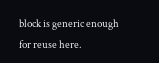block is generic enough for reuse here.